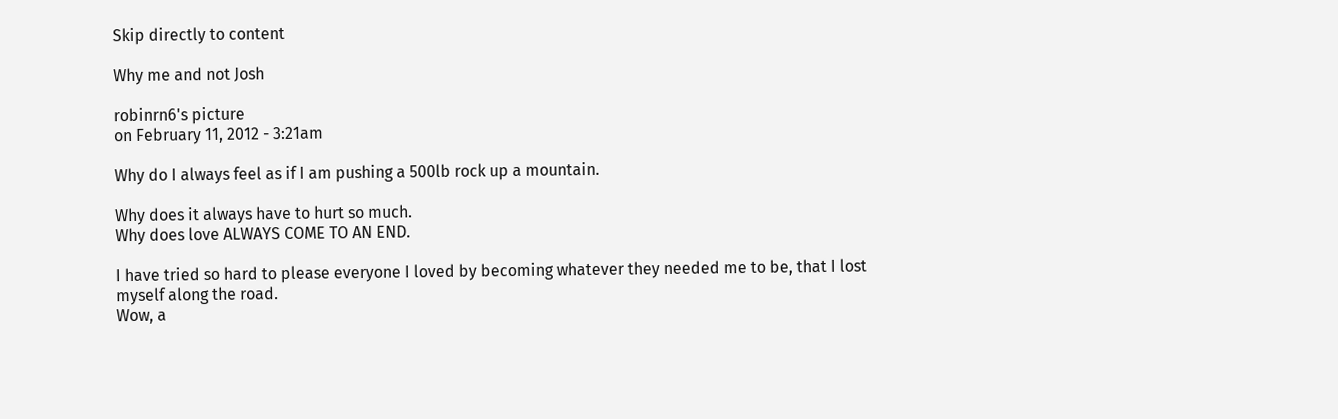Skip directly to content

Why me and not Josh

robinrn6's picture
on February 11, 2012 - 3:21am

Why do I always feel as if I am pushing a 500lb rock up a mountain.

Why does it always have to hurt so much.
Why does love ALWAYS COME TO AN END.

I have tried so hard to please everyone I loved by becoming whatever they needed me to be, that I lost myself along the road.
Wow, a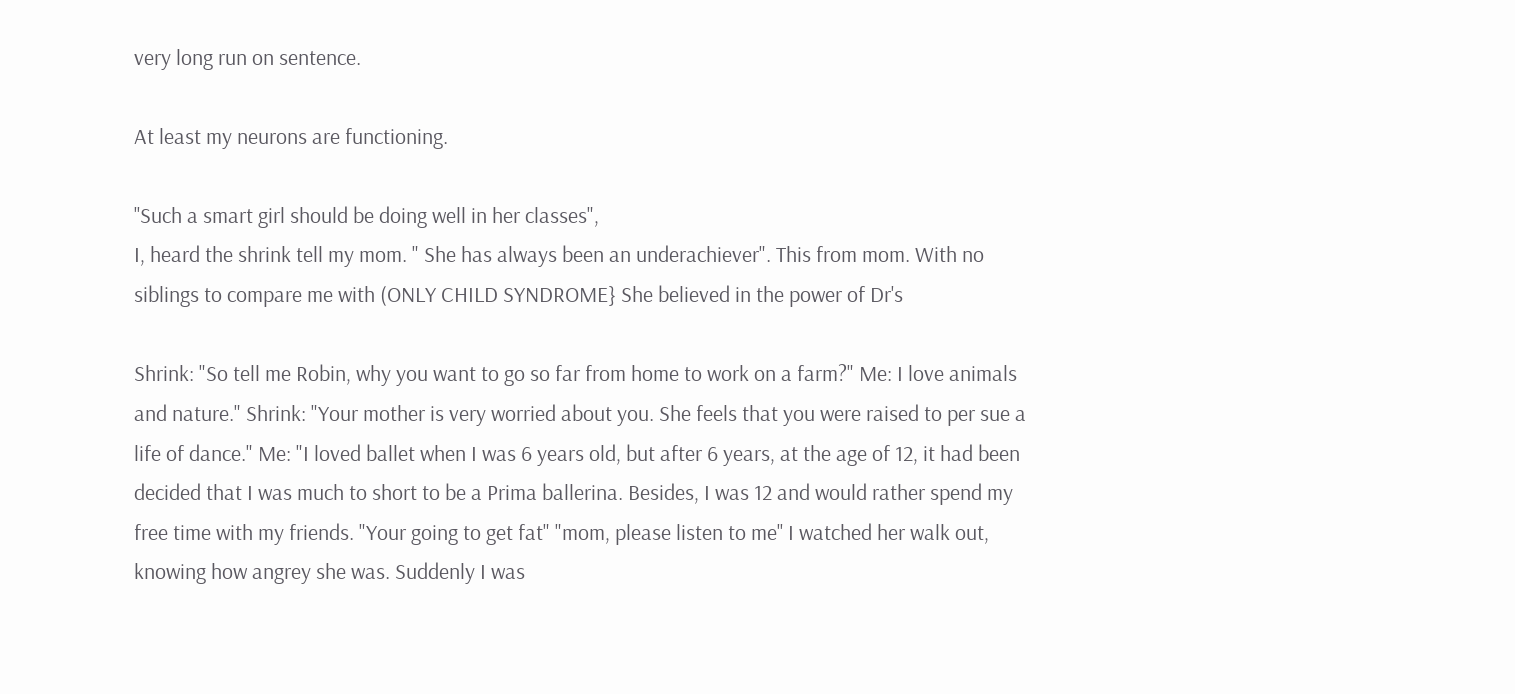very long run on sentence.

At least my neurons are functioning.

''Such a smart girl should be doing well in her classes",
I, heard the shrink tell my mom. " She has always been an underachiever". This from mom. With no siblings to compare me with (ONLY CHILD SYNDROME} She believed in the power of Dr's

Shrink: "So tell me Robin, why you want to go so far from home to work on a farm?" Me: I love animals and nature." Shrink: "Your mother is very worried about you. She feels that you were raised to per sue a life of dance." Me: "I loved ballet when I was 6 years old, but after 6 years, at the age of 12, it had been decided that I was much to short to be a Prima ballerina. Besides, I was 12 and would rather spend my free time with my friends. "Your going to get fat" "mom, please listen to me'' I watched her walk out, knowing how angrey she was. Suddenly I was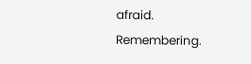afraid. Remembering.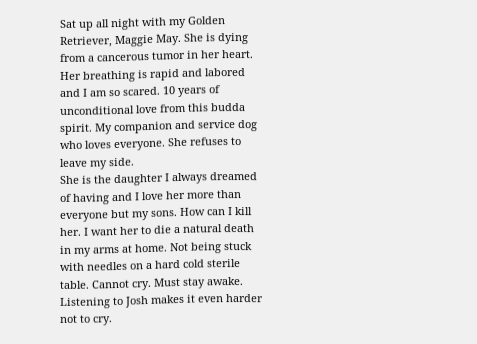Sat up all night with my Golden Retriever, Maggie May. She is dying from a cancerous tumor in her heart. Her breathing is rapid and labored and I am so scared. 10 years of unconditional love from this budda spirit. My companion and service dog who loves everyone. She refuses to leave my side.
She is the daughter I always dreamed of having and I love her more than everyone but my sons. How can I kill her. I want her to die a natural death in my arms at home. Not being stuck with needles on a hard cold sterile table. Cannot cry. Must stay awake. Listening to Josh makes it even harder not to cry.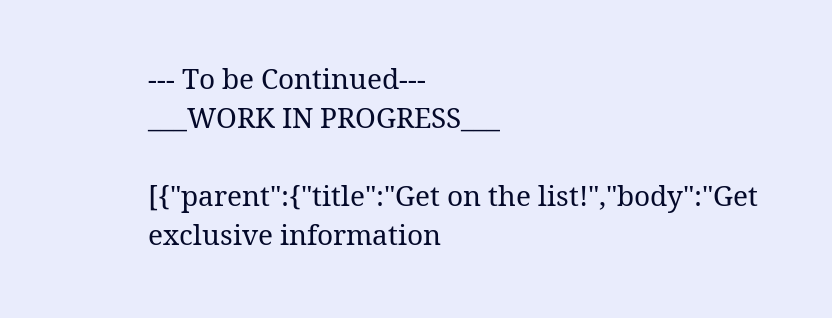--- To be Continued---
___WORK IN PROGRESS___

[{"parent":{"title":"Get on the list!","body":"Get exclusive information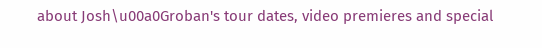about Josh\u00a0Groban's tour dates, video premieres and special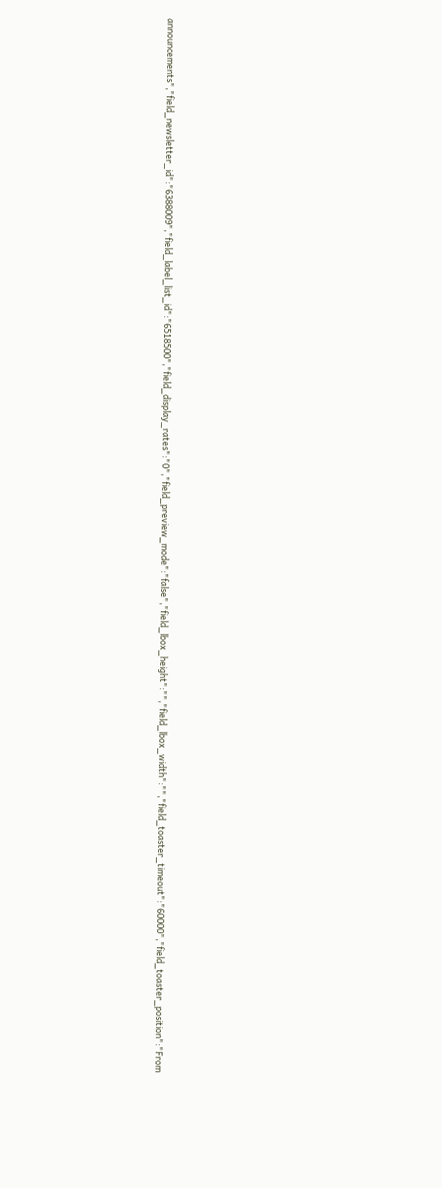announcements","field_newsletter_id":"6388009","field_label_list_id":"6518500","field_display_rates":"0","field_preview_mode":"false","field_lbox_height":"","field_lbox_width":"","field_toaster_timeout":"60000","field_toaster_position":"From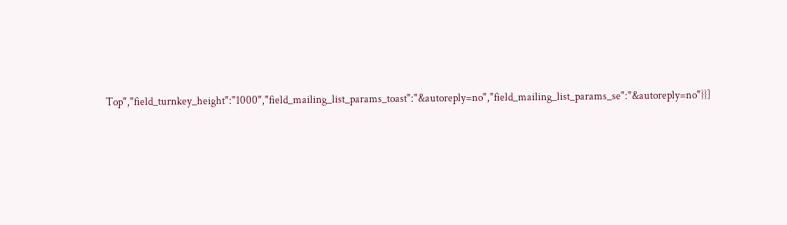Top","field_turnkey_height":"1000","field_mailing_list_params_toast":"&autoreply=no","field_mailing_list_params_se":"&autoreply=no"}}]